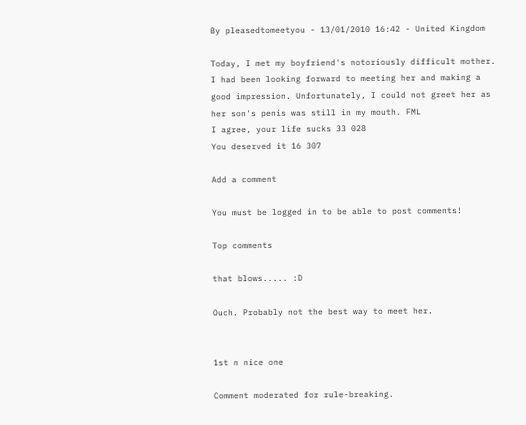By pleasedtomeetyou - 13/01/2010 16:42 - United Kingdom

Today, I met my boyfriend's notoriously difficult mother. I had been looking forward to meeting her and making a good impression. Unfortunately, I could not greet her as her son's penis was still in my mouth. FML
I agree, your life sucks 33 028
You deserved it 16 307

Add a comment

You must be logged in to be able to post comments!

Top comments

that blows..... :D

Ouch. Probably not the best way to meet her.


1st n nice one

Comment moderated for rule-breaking.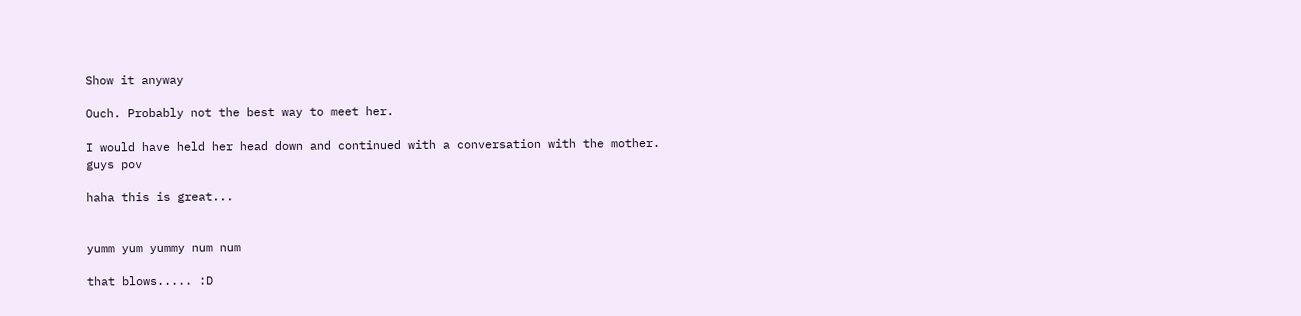Show it anyway

Ouch. Probably not the best way to meet her.

I would have held her head down and continued with a conversation with the mother. guys pov

haha this is great...


yumm yum yummy num num

that blows..... :D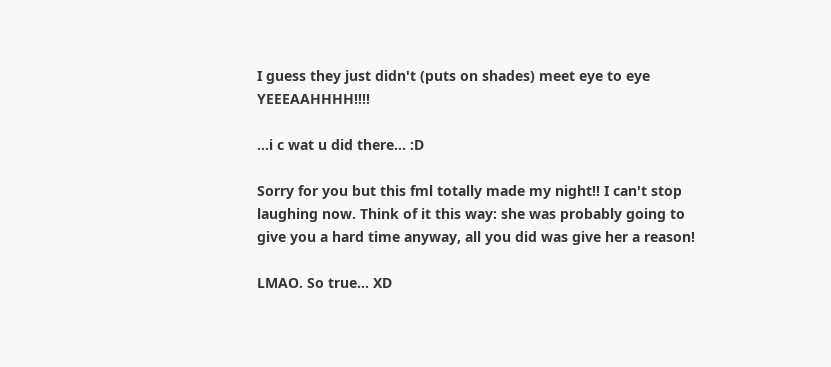I guess they just didn't (puts on shades) meet eye to eye YEEEAAHHHH!!!!

...i c wat u did there... :D

Sorry for you but this fml totally made my night!! I can't stop laughing now. Think of it this way: she was probably going to give you a hard time anyway, all you did was give her a reason!

LMAO. So true... XD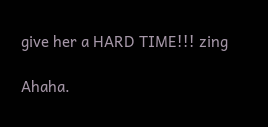give her a HARD TIME!!! zing

Ahaha.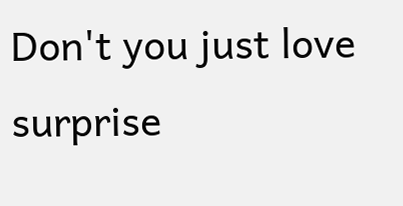Don't you just love surprise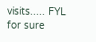visits..... FYL for sure